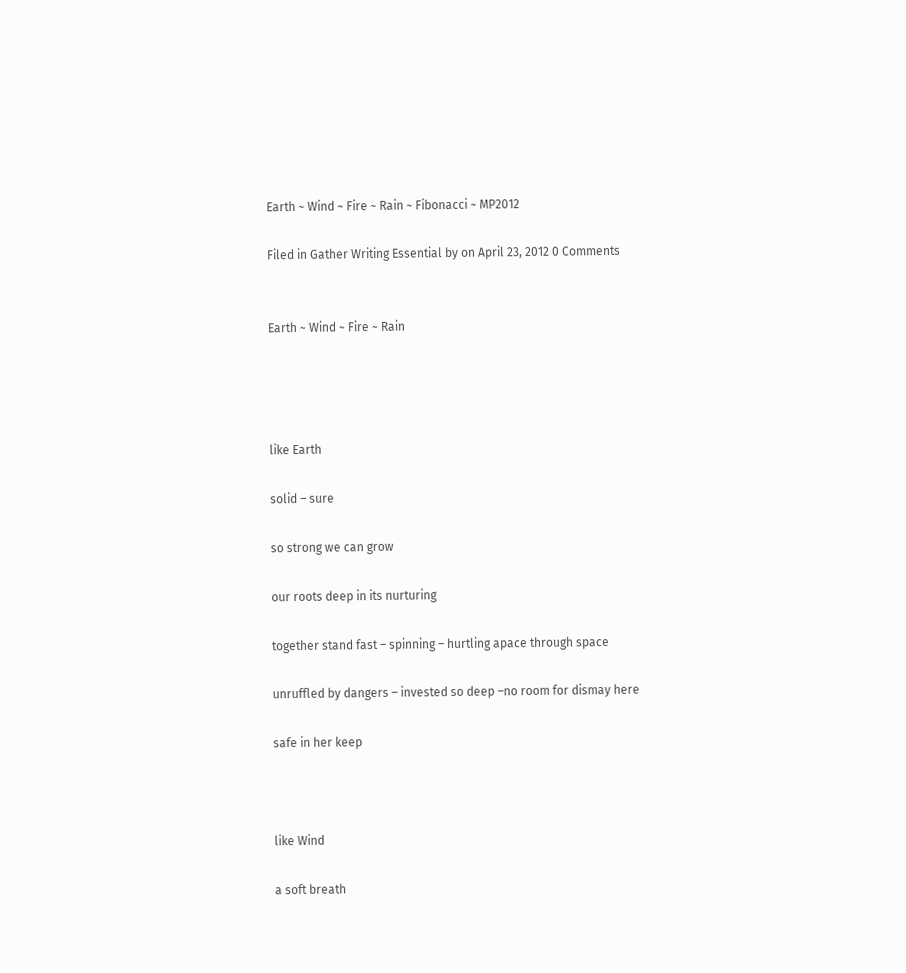Earth ~ Wind ~ Fire ~ Rain ~ Fibonacci ~ MP2012

Filed in Gather Writing Essential by on April 23, 2012 0 Comments


Earth ~ Wind ~ Fire ~ Rain




like Earth

solid – sure

so strong we can grow

our roots deep in its nurturing

together stand fast – spinning – hurtling apace through space

unruffled by dangers – invested so deep –no room for dismay here

safe in her keep



like Wind

a soft breath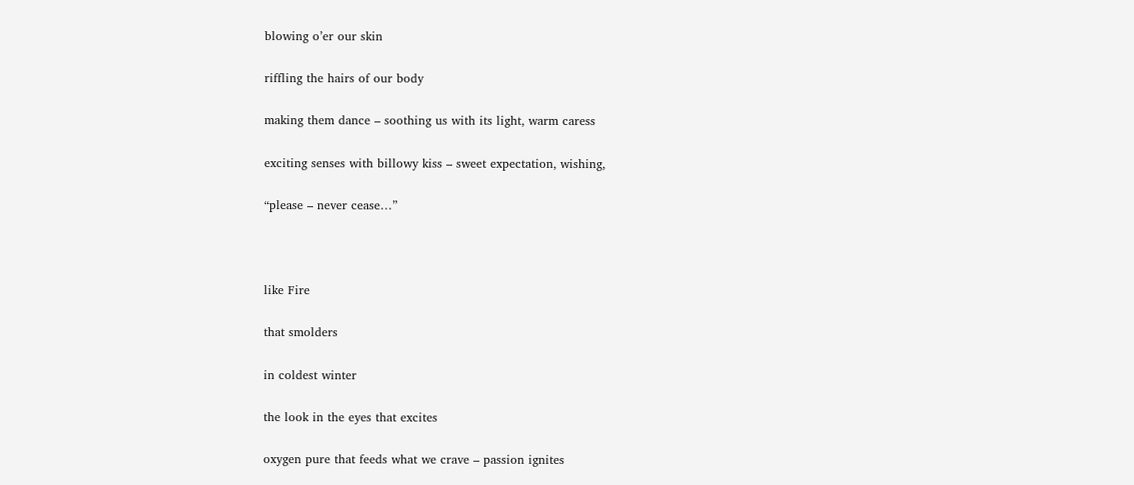blowing o’er our skin

riffling the hairs of our body

making them dance – soothing us with its light, warm caress

exciting senses with billowy kiss – sweet expectation, wishing,

“please – never cease…”



like Fire

that smolders

in coldest winter

the look in the eyes that excites

oxygen pure that feeds what we crave – passion ignites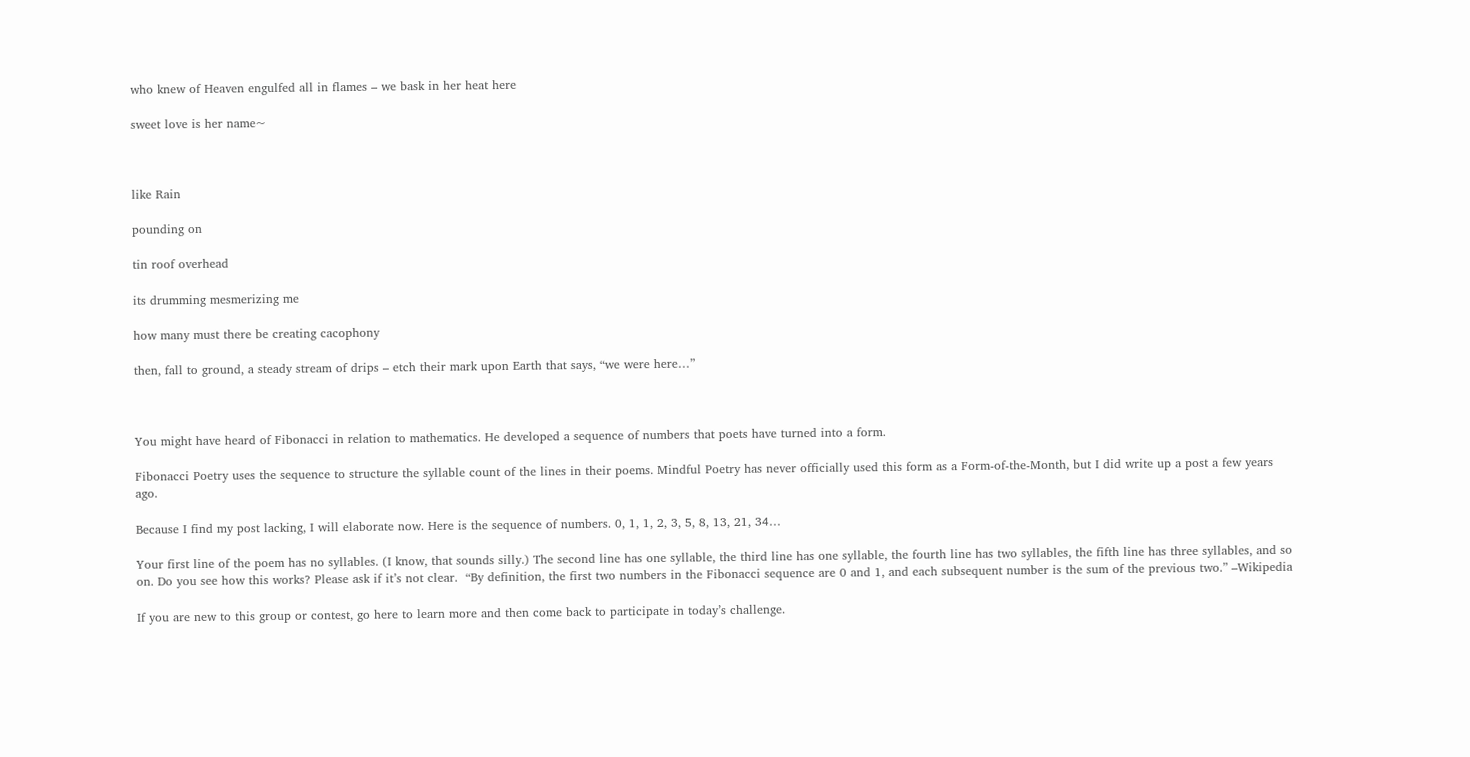who knew of Heaven engulfed all in flames – we bask in her heat here

sweet love is her name~



like Rain

pounding on

tin roof overhead

its drumming mesmerizing me

how many must there be creating cacophony

then, fall to ground, a steady stream of drips – etch their mark upon Earth that says, “we were here…”



You might have heard of Fibonacci in relation to mathematics. He developed a sequence of numbers that poets have turned into a form.

Fibonacci Poetry uses the sequence to structure the syllable count of the lines in their poems. Mindful Poetry has never officially used this form as a Form-of-the-Month, but I did write up a post a few years ago.

Because I find my post lacking, I will elaborate now. Here is the sequence of numbers. 0, 1, 1, 2, 3, 5, 8, 13, 21, 34…

Your first line of the poem has no syllables. (I know, that sounds silly.) The second line has one syllable, the third line has one syllable, the fourth line has two syllables, the fifth line has three syllables, and so on. Do you see how this works? Please ask if it’s not clear.  “By definition, the first two numbers in the Fibonacci sequence are 0 and 1, and each subsequent number is the sum of the previous two.” –Wikipedia

If you are new to this group or contest, go here to learn more and then come back to participate in today’s challenge.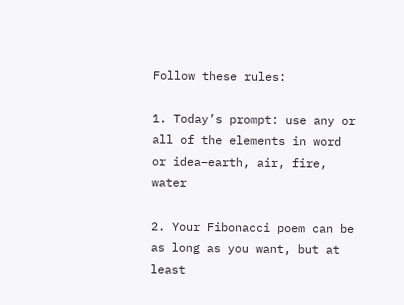Follow these rules:

1. Today’s prompt: use any or all of the elements in word or idea–earth, air, fire, water

2. Your Fibonacci poem can be as long as you want, but at least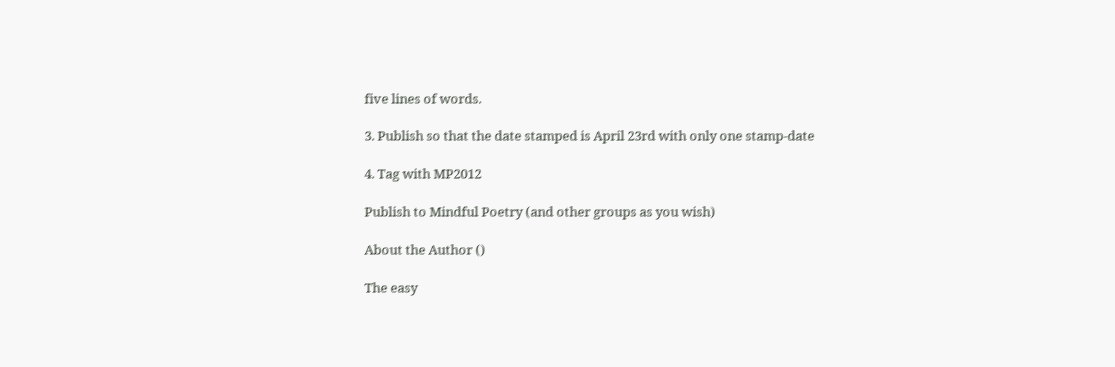five lines of words.

3. Publish so that the date stamped is April 23rd with only one stamp-date

4. Tag with MP2012

Publish to Mindful Poetry (and other groups as you wish)

About the Author ()

The easy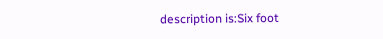description is:Six foot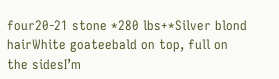four20-21 stone *280 lbs+*Silver blond hairWhite goateebald on top, full on the sidesI’m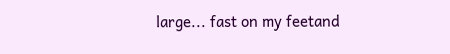large... fast on my feetand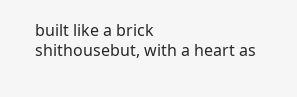built like a brick shithousebut, with a heart as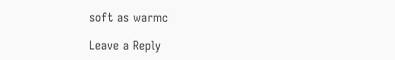soft as warmc

Leave a Reply